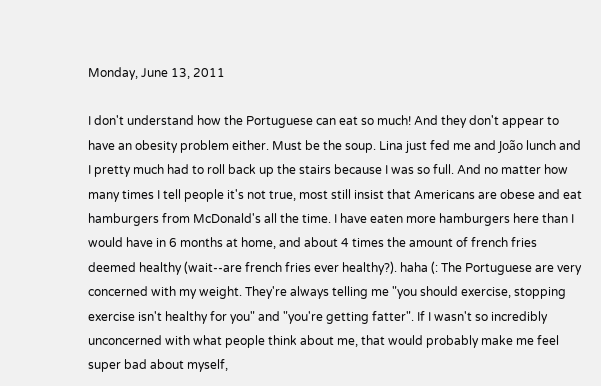Monday, June 13, 2011

I don't understand how the Portuguese can eat so much! And they don't appear to have an obesity problem either. Must be the soup. Lina just fed me and João lunch and I pretty much had to roll back up the stairs because I was so full. And no matter how many times I tell people it's not true, most still insist that Americans are obese and eat hamburgers from McDonald's all the time. I have eaten more hamburgers here than I would have in 6 months at home, and about 4 times the amount of french fries deemed healthy (wait--are french fries ever healthy?). haha (: The Portuguese are very concerned with my weight. They're always telling me "you should exercise, stopping exercise isn't healthy for you" and "you're getting fatter". If I wasn't so incredibly unconcerned with what people think about me, that would probably make me feel super bad about myself,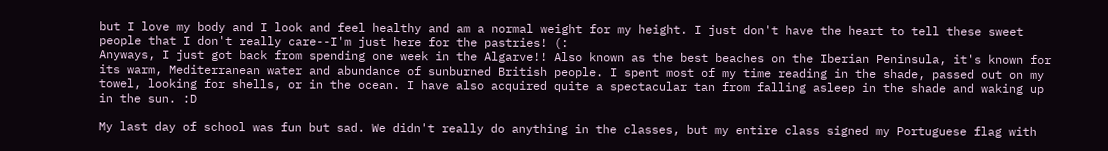but I love my body and I look and feel healthy and am a normal weight for my height. I just don't have the heart to tell these sweet people that I don't really care--I'm just here for the pastries! (:
Anyways, I just got back from spending one week in the Algarve!! Also known as the best beaches on the Iberian Peninsula, it's known for its warm, Mediterranean water and abundance of sunburned British people. I spent most of my time reading in the shade, passed out on my towel, looking for shells, or in the ocean. I have also acquired quite a spectacular tan from falling asleep in the shade and waking up in the sun. :D

My last day of school was fun but sad. We didn't really do anything in the classes, but my entire class signed my Portuguese flag with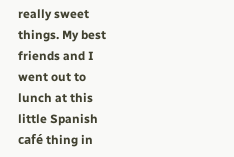really sweet things. My best friends and I went out to lunch at this little Spanish café thing in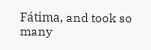Fátima, and took so many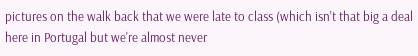pictures on the walk back that we were late to class (which isn't that big a deal here in Portugal but we're almost never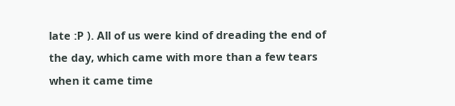late :P ). All of us were kind of dreading the end of the day, which came with more than a few tears when it came time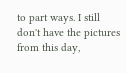to part ways. I still don't have the pictures from this day,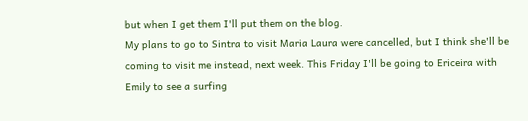but when I get them I'll put them on the blog.
My plans to go to Sintra to visit Maria Laura were cancelled, but I think she'll be coming to visit me instead, next week. This Friday I'll be going to Ericeira with Emily to see a surfing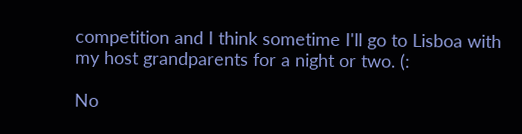competition and I think sometime I'll go to Lisboa with my host grandparents for a night or two. (:

No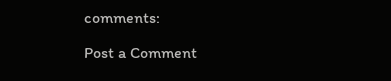comments:

Post a Comment